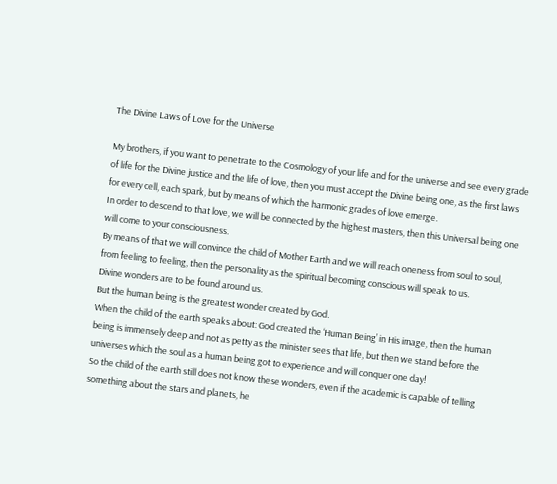The Divine Laws of Love for the Universe

My brothers, if you want to penetrate to the Cosmology of your life and for the universe and see every grade of life for the Divine justice and the life of love, then you must accept the Divine being one, as the first laws for every cell, each spark, but by means of which the harmonic grades of love emerge.
In order to descend to that love, we will be connected by the highest masters, then this Universal being one will come to your consciousness.
By means of that we will convince the child of Mother Earth and we will reach oneness from soul to soul, from feeling to feeling, then the personality as the spiritual becoming conscious will speak to us.
Divine wonders are to be found around us.
But the human being is the greatest wonder created by God.
When the child of the earth speaks about: God created the ‘Human Being’ in His image, then the human being is immensely deep and not as petty as the minister sees that life, but then we stand before the universes which the soul as a human being got to experience and will conquer one day!
So the child of the earth still does not know these wonders, even if the academic is capable of telling something about the stars and planets, he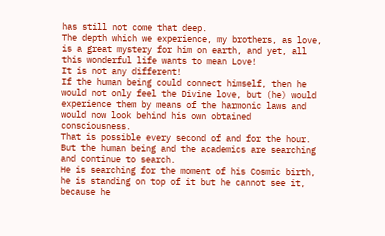has still not come that deep.
The depth which we experience, my brothers, as love, is a great mystery for him on earth, and yet, all this wonderful life wants to mean Love!
It is not any different!
If the human being could connect himself, then he would not only feel the Divine love, but (he) would experience them by means of the harmonic laws and would now look behind his own obtained consciousness.
That is possible every second of and for the hour.
But the human being and the academics are searching and continue to search.
He is searching for the moment of his Cosmic birth, he is standing on top of it but he cannot see it, because he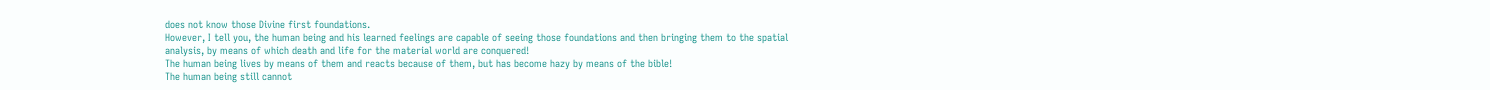does not know those Divine first foundations.
However, I tell you, the human being and his learned feelings are capable of seeing those foundations and then bringing them to the spatial analysis, by means of which death and life for the material world are conquered!
The human being lives by means of them and reacts because of them, but has become hazy by means of the bible!
The human being still cannot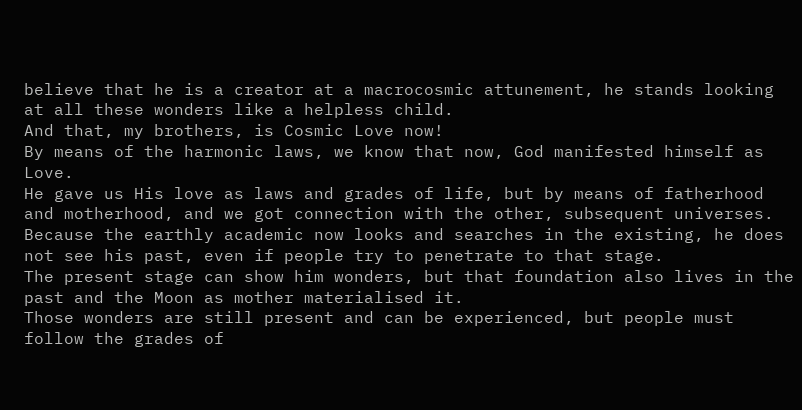believe that he is a creator at a macrocosmic attunement, he stands looking at all these wonders like a helpless child.
And that, my brothers, is Cosmic Love now!
By means of the harmonic laws, we know that now, God manifested himself as Love.
He gave us His love as laws and grades of life, but by means of fatherhood and motherhood, and we got connection with the other, subsequent universes.
Because the earthly academic now looks and searches in the existing, he does not see his past, even if people try to penetrate to that stage.
The present stage can show him wonders, but that foundation also lives in the past and the Moon as mother materialised it.
Those wonders are still present and can be experienced, but people must follow the grades of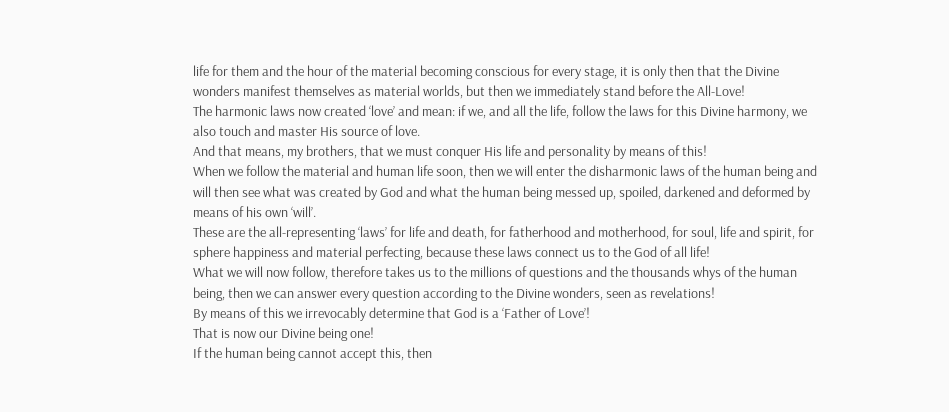life for them and the hour of the material becoming conscious for every stage, it is only then that the Divine wonders manifest themselves as material worlds, but then we immediately stand before the All-Love!
The harmonic laws now created ‘love’ and mean: if we, and all the life, follow the laws for this Divine harmony, we also touch and master His source of love.
And that means, my brothers, that we must conquer His life and personality by means of this!
When we follow the material and human life soon, then we will enter the disharmonic laws of the human being and will then see what was created by God and what the human being messed up, spoiled, darkened and deformed by means of his own ‘will’.
These are the all-representing ‘laws’ for life and death, for fatherhood and motherhood, for soul, life and spirit, for sphere happiness and material perfecting, because these laws connect us to the God of all life!
What we will now follow, therefore takes us to the millions of questions and the thousands whys of the human being, then we can answer every question according to the Divine wonders, seen as revelations!
By means of this we irrevocably determine that God is a ‘Father of Love’!
That is now our Divine being one!
If the human being cannot accept this, then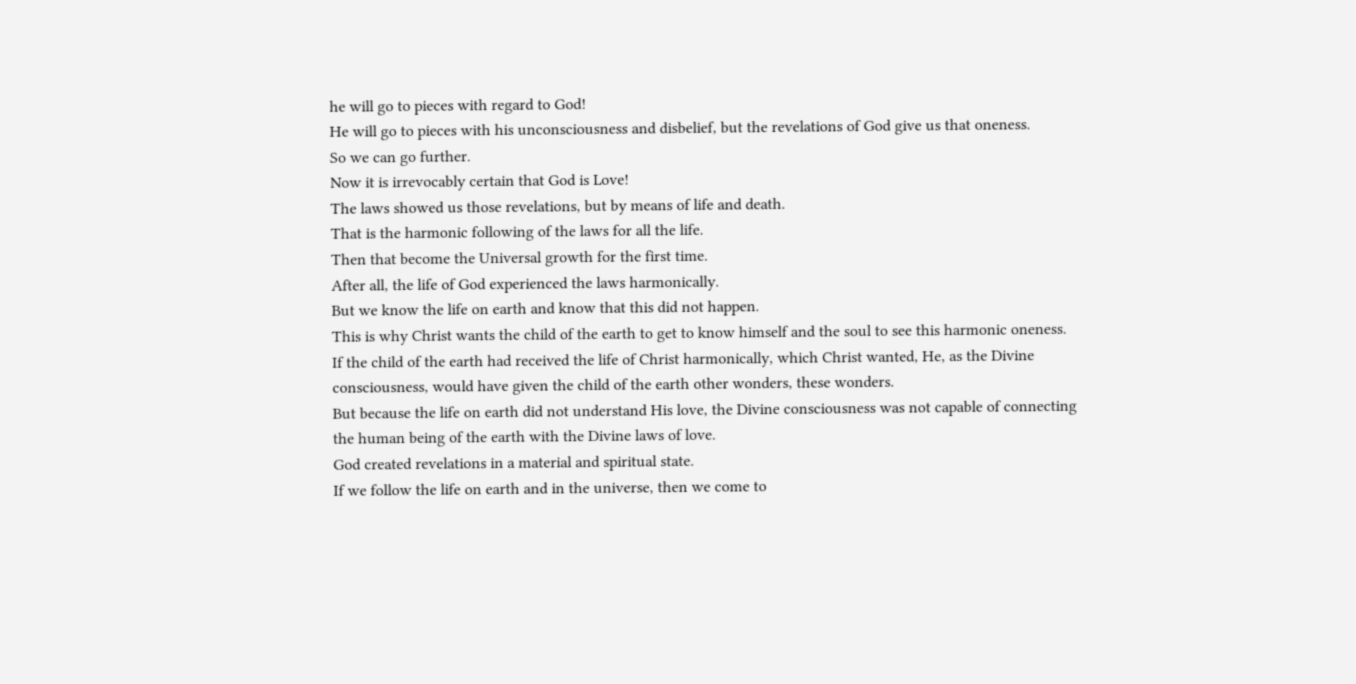he will go to pieces with regard to God!
He will go to pieces with his unconsciousness and disbelief, but the revelations of God give us that oneness.
So we can go further.
Now it is irrevocably certain that God is Love!
The laws showed us those revelations, but by means of life and death.
That is the harmonic following of the laws for all the life.
Then that become the Universal growth for the first time.
After all, the life of God experienced the laws harmonically.
But we know the life on earth and know that this did not happen.
This is why Christ wants the child of the earth to get to know himself and the soul to see this harmonic oneness.
If the child of the earth had received the life of Christ harmonically, which Christ wanted, He, as the Divine consciousness, would have given the child of the earth other wonders, these wonders.
But because the life on earth did not understand His love, the Divine consciousness was not capable of connecting the human being of the earth with the Divine laws of love.
God created revelations in a material and spiritual state.
If we follow the life on earth and in the universe, then we come to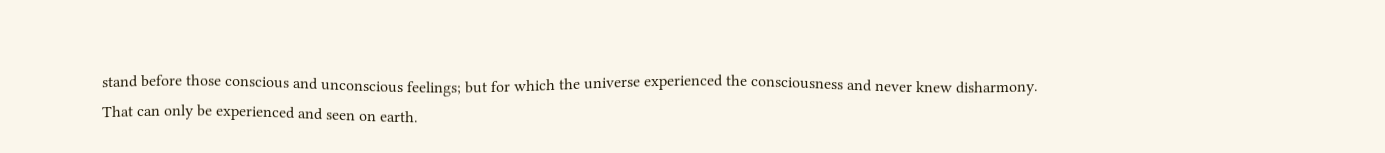stand before those conscious and unconscious feelings; but for which the universe experienced the consciousness and never knew disharmony.
That can only be experienced and seen on earth.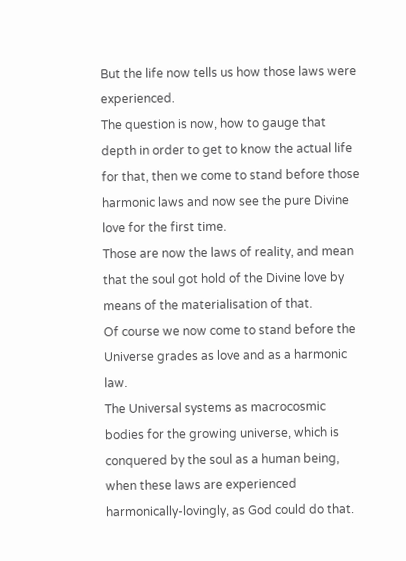But the life now tells us how those laws were experienced.
The question is now, how to gauge that depth in order to get to know the actual life for that, then we come to stand before those harmonic laws and now see the pure Divine love for the first time.
Those are now the laws of reality, and mean that the soul got hold of the Divine love by means of the materialisation of that.
Of course we now come to stand before the Universe grades as love and as a harmonic law.
The Universal systems as macrocosmic bodies for the growing universe, which is conquered by the soul as a human being, when these laws are experienced harmonically-lovingly, as God could do that.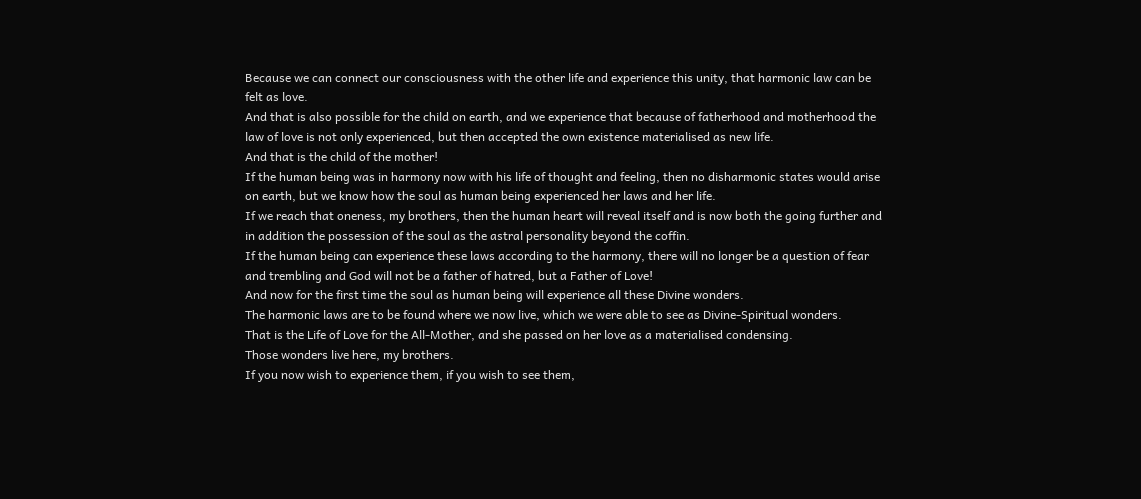Because we can connect our consciousness with the other life and experience this unity, that harmonic law can be felt as love.
And that is also possible for the child on earth, and we experience that because of fatherhood and motherhood the law of love is not only experienced, but then accepted the own existence materialised as new life.
And that is the child of the mother!
If the human being was in harmony now with his life of thought and feeling, then no disharmonic states would arise on earth, but we know how the soul as human being experienced her laws and her life.
If we reach that oneness, my brothers, then the human heart will reveal itself and is now both the going further and in addition the possession of the soul as the astral personality beyond the coffin.
If the human being can experience these laws according to the harmony, there will no longer be a question of fear and trembling and God will not be a father of hatred, but a Father of Love!
And now for the first time the soul as human being will experience all these Divine wonders.
The harmonic laws are to be found where we now live, which we were able to see as Divine-Spiritual wonders.
That is the Life of Love for the All-Mother, and she passed on her love as a materialised condensing.
Those wonders live here, my brothers.
If you now wish to experience them, if you wish to see them,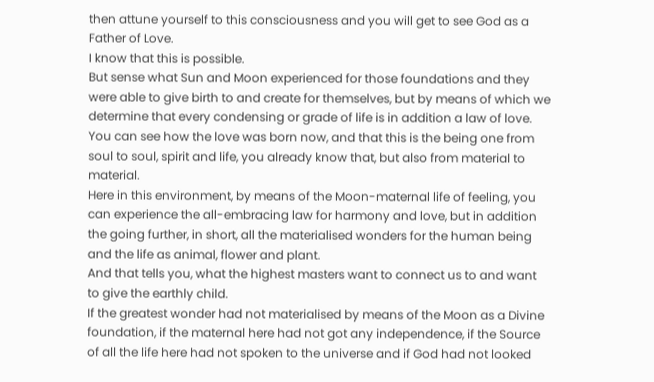then attune yourself to this consciousness and you will get to see God as a Father of Love.
I know that this is possible.
But sense what Sun and Moon experienced for those foundations and they were able to give birth to and create for themselves, but by means of which we determine that every condensing or grade of life is in addition a law of love.
You can see how the love was born now, and that this is the being one from soul to soul, spirit and life, you already know that, but also from material to material.
Here in this environment, by means of the Moon-maternal life of feeling, you can experience the all-embracing law for harmony and love, but in addition the going further, in short, all the materialised wonders for the human being and the life as animal, flower and plant.
And that tells you, what the highest masters want to connect us to and want to give the earthly child.
If the greatest wonder had not materialised by means of the Moon as a Divine foundation, if the maternal here had not got any independence, if the Source of all the life here had not spoken to the universe and if God had not looked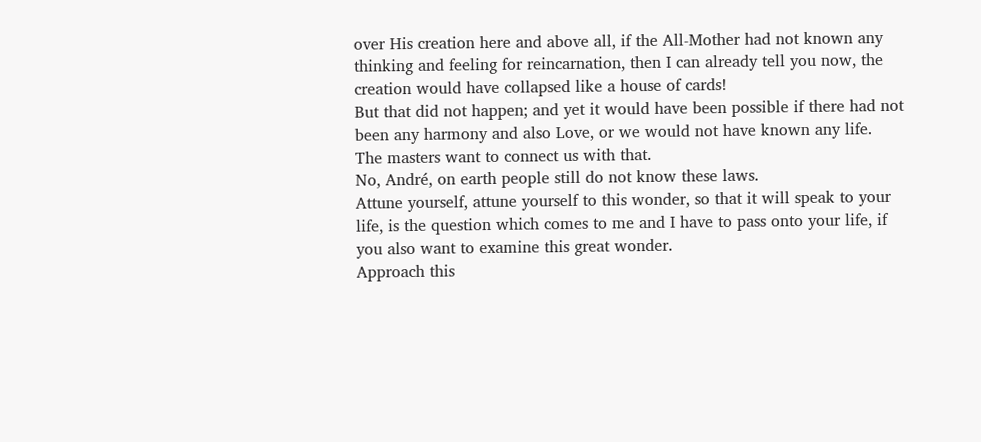over His creation here and above all, if the All-Mother had not known any thinking and feeling for reincarnation, then I can already tell you now, the creation would have collapsed like a house of cards!
But that did not happen; and yet it would have been possible if there had not been any harmony and also Love, or we would not have known any life.
The masters want to connect us with that.
No, André, on earth people still do not know these laws.
Attune yourself, attune yourself to this wonder, so that it will speak to your life, is the question which comes to me and I have to pass onto your life, if you also want to examine this great wonder.
Approach this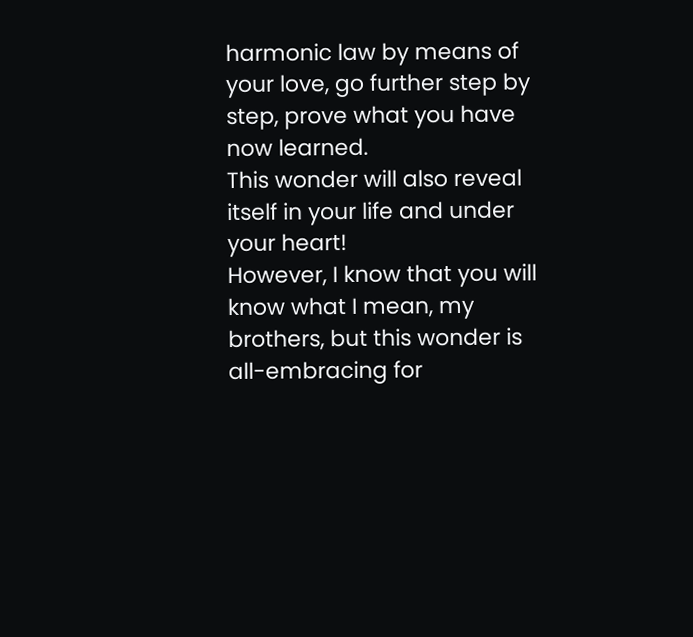harmonic law by means of your love, go further step by step, prove what you have now learned.
This wonder will also reveal itself in your life and under your heart!
However, I know that you will know what I mean, my brothers, but this wonder is all-embracing for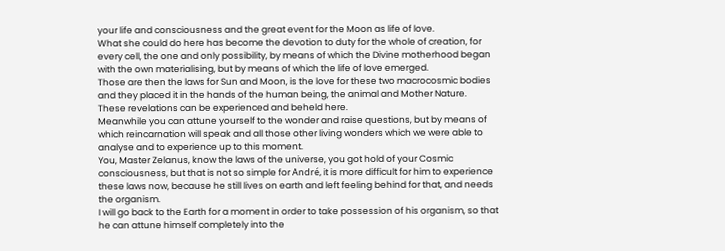your life and consciousness and the great event for the Moon as life of love.
What she could do here has become the devotion to duty for the whole of creation, for every cell, the one and only possibility, by means of which the Divine motherhood began with the own materialising, but by means of which the life of love emerged.
Those are then the laws for Sun and Moon, is the love for these two macrocosmic bodies and they placed it in the hands of the human being, the animal and Mother Nature.
These revelations can be experienced and beheld here.
Meanwhile you can attune yourself to the wonder and raise questions, but by means of which reincarnation will speak and all those other living wonders which we were able to analyse and to experience up to this moment.
You, Master Zelanus, know the laws of the universe, you got hold of your Cosmic consciousness, but that is not so simple for André, it is more difficult for him to experience these laws now, because he still lives on earth and left feeling behind for that, and needs the organism.
I will go back to the Earth for a moment in order to take possession of his organism, so that he can attune himself completely into the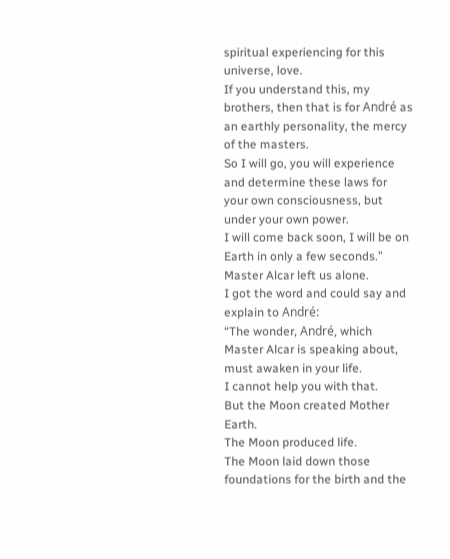spiritual experiencing for this universe, love.
If you understand this, my brothers, then that is for André as an earthly personality, the mercy of the masters.
So I will go, you will experience and determine these laws for your own consciousness, but under your own power.
I will come back soon, I will be on Earth in only a few seconds.”
Master Alcar left us alone.
I got the word and could say and explain to André:
“The wonder, André, which Master Alcar is speaking about, must awaken in your life.
I cannot help you with that.
But the Moon created Mother Earth.
The Moon produced life.
The Moon laid down those foundations for the birth and the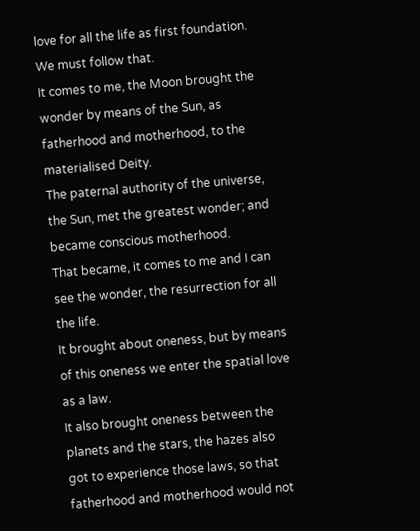love for all the life as first foundation.
We must follow that.
It comes to me, the Moon brought the wonder by means of the Sun, as fatherhood and motherhood, to the materialised Deity.
The paternal authority of the universe, the Sun, met the greatest wonder; and became conscious motherhood.
That became, it comes to me and I can see the wonder, the resurrection for all the life.
It brought about oneness, but by means of this oneness we enter the spatial love as a law.
It also brought oneness between the planets and the stars, the hazes also got to experience those laws, so that fatherhood and motherhood would not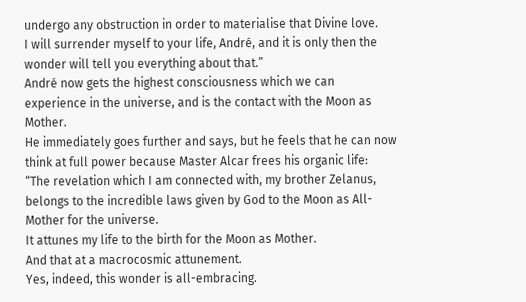undergo any obstruction in order to materialise that Divine love.
I will surrender myself to your life, André, and it is only then the wonder will tell you everything about that.”
André now gets the highest consciousness which we can experience in the universe, and is the contact with the Moon as Mother.
He immediately goes further and says, but he feels that he can now think at full power because Master Alcar frees his organic life:
“The revelation which I am connected with, my brother Zelanus, belongs to the incredible laws given by God to the Moon as All-Mother for the universe.
It attunes my life to the birth for the Moon as Mother.
And that at a macrocosmic attunement.
Yes, indeed, this wonder is all-embracing.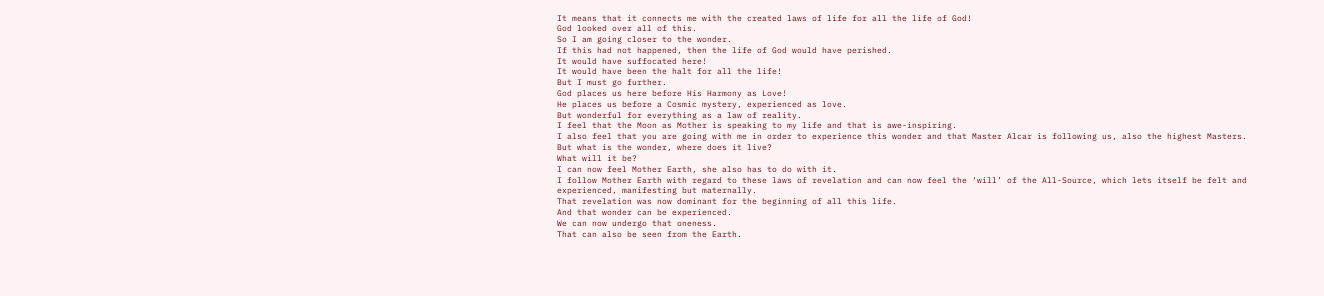It means that it connects me with the created laws of life for all the life of God!
God looked over all of this.
So I am going closer to the wonder.
If this had not happened, then the life of God would have perished.
It would have suffocated here!
It would have been the halt for all the life!
But I must go further.
God places us here before His Harmony as Love!
He places us before a Cosmic mystery, experienced as love.
But wonderful for everything as a law of reality.
I feel that the Moon as Mother is speaking to my life and that is awe-inspiring.
I also feel that you are going with me in order to experience this wonder and that Master Alcar is following us, also the highest Masters.
But what is the wonder, where does it live?
What will it be?
I can now feel Mother Earth, she also has to do with it.
I follow Mother Earth with regard to these laws of revelation and can now feel the ‘will’ of the All-Source, which lets itself be felt and experienced, manifesting but maternally.
That revelation was now dominant for the beginning of all this life.
And that wonder can be experienced.
We can now undergo that oneness.
That can also be seen from the Earth.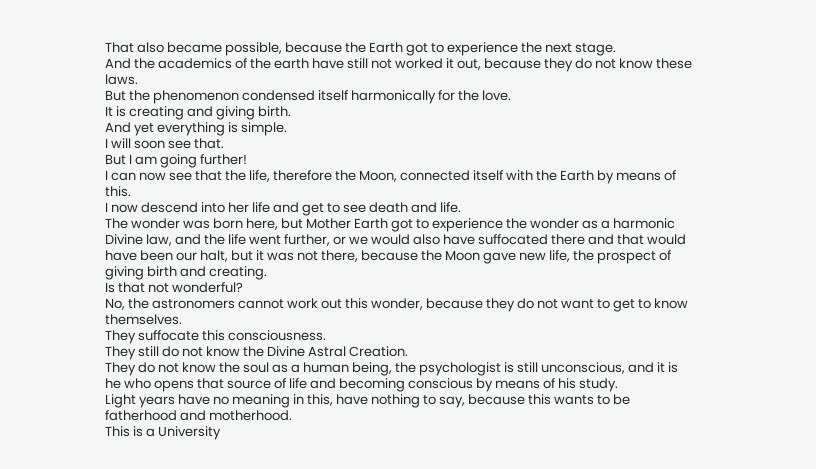That also became possible, because the Earth got to experience the next stage.
And the academics of the earth have still not worked it out, because they do not know these laws.
But the phenomenon condensed itself harmonically for the love.
It is creating and giving birth.
And yet everything is simple.
I will soon see that.
But I am going further!
I can now see that the life, therefore the Moon, connected itself with the Earth by means of this.
I now descend into her life and get to see death and life.
The wonder was born here, but Mother Earth got to experience the wonder as a harmonic Divine law, and the life went further, or we would also have suffocated there and that would have been our halt, but it was not there, because the Moon gave new life, the prospect of giving birth and creating.
Is that not wonderful?
No, the astronomers cannot work out this wonder, because they do not want to get to know themselves.
They suffocate this consciousness.
They still do not know the Divine Astral Creation.
They do not know the soul as a human being, the psychologist is still unconscious, and it is he who opens that source of life and becoming conscious by means of his study.
Light years have no meaning in this, have nothing to say, because this wants to be fatherhood and motherhood.
This is a University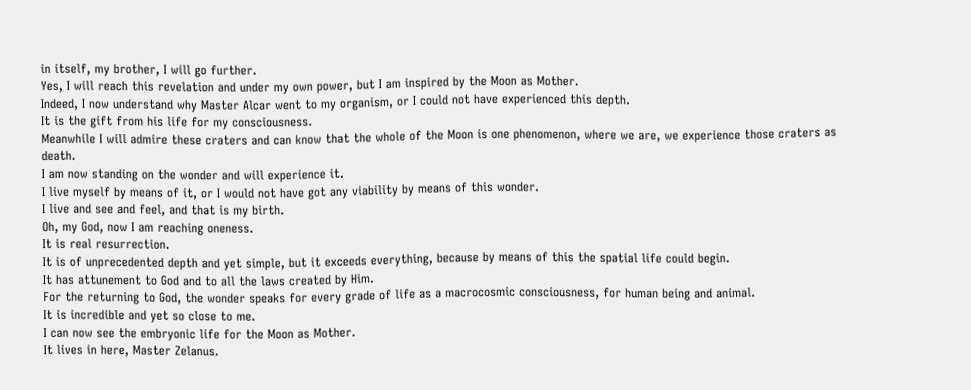in itself, my brother, I will go further.
Yes, I will reach this revelation and under my own power, but I am inspired by the Moon as Mother.
Indeed, I now understand why Master Alcar went to my organism, or I could not have experienced this depth.
It is the gift from his life for my consciousness.
Meanwhile I will admire these craters and can know that the whole of the Moon is one phenomenon, where we are, we experience those craters as death.
I am now standing on the wonder and will experience it.
I live myself by means of it, or I would not have got any viability by means of this wonder.
I live and see and feel, and that is my birth.
Oh, my God, now I am reaching oneness.
It is real resurrection.
It is of unprecedented depth and yet simple, but it exceeds everything, because by means of this the spatial life could begin.
It has attunement to God and to all the laws created by Him.
For the returning to God, the wonder speaks for every grade of life as a macrocosmic consciousness, for human being and animal.
It is incredible and yet so close to me.
I can now see the embryonic life for the Moon as Mother.
It lives in here, Master Zelanus.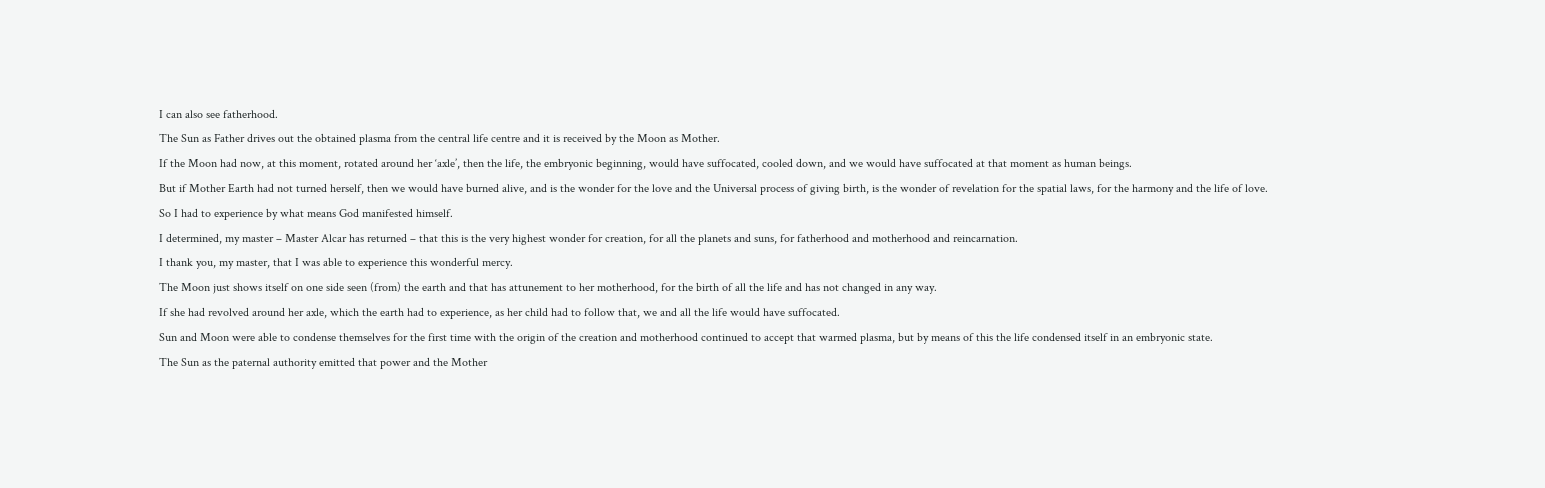I can also see fatherhood.
The Sun as Father drives out the obtained plasma from the central life centre and it is received by the Moon as Mother.
If the Moon had now, at this moment, rotated around her ‘axle’, then the life, the embryonic beginning, would have suffocated, cooled down, and we would have suffocated at that moment as human beings.
But if Mother Earth had not turned herself, then we would have burned alive, and is the wonder for the love and the Universal process of giving birth, is the wonder of revelation for the spatial laws, for the harmony and the life of love.
So I had to experience by what means God manifested himself.
I determined, my master – Master Alcar has returned – that this is the very highest wonder for creation, for all the planets and suns, for fatherhood and motherhood and reincarnation.
I thank you, my master, that I was able to experience this wonderful mercy.
The Moon just shows itself on one side seen (from) the earth and that has attunement to her motherhood, for the birth of all the life and has not changed in any way.
If she had revolved around her axle, which the earth had to experience, as her child had to follow that, we and all the life would have suffocated.
Sun and Moon were able to condense themselves for the first time with the origin of the creation and motherhood continued to accept that warmed plasma, but by means of this the life condensed itself in an embryonic state.
The Sun as the paternal authority emitted that power and the Mother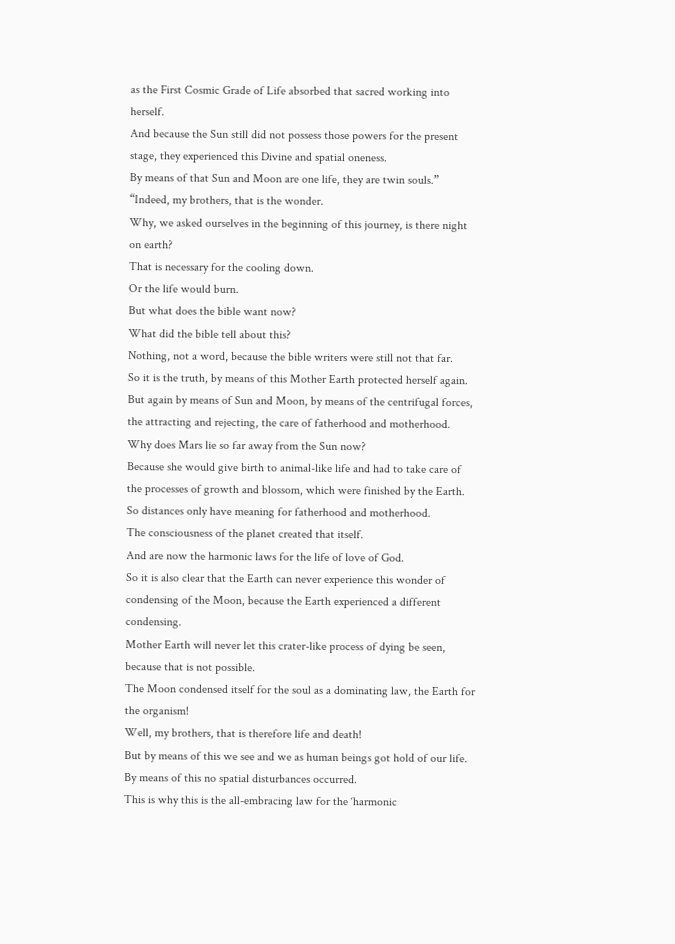as the First Cosmic Grade of Life absorbed that sacred working into herself.
And because the Sun still did not possess those powers for the present stage, they experienced this Divine and spatial oneness.
By means of that Sun and Moon are one life, they are twin souls.”
“Indeed, my brothers, that is the wonder.
Why, we asked ourselves in the beginning of this journey, is there night on earth?
That is necessary for the cooling down.
Or the life would burn.
But what does the bible want now?
What did the bible tell about this?
Nothing, not a word, because the bible writers were still not that far.
So it is the truth, by means of this Mother Earth protected herself again.
But again by means of Sun and Moon, by means of the centrifugal forces, the attracting and rejecting, the care of fatherhood and motherhood.
Why does Mars lie so far away from the Sun now?
Because she would give birth to animal-like life and had to take care of the processes of growth and blossom, which were finished by the Earth.
So distances only have meaning for fatherhood and motherhood.
The consciousness of the planet created that itself.
And are now the harmonic laws for the life of love of God.
So it is also clear that the Earth can never experience this wonder of condensing of the Moon, because the Earth experienced a different condensing.
Mother Earth will never let this crater-like process of dying be seen, because that is not possible.
The Moon condensed itself for the soul as a dominating law, the Earth for the organism!
Well, my brothers, that is therefore life and death!
But by means of this we see and we as human beings got hold of our life.
By means of this no spatial disturbances occurred.
This is why this is the all-embracing law for the ‘harmonic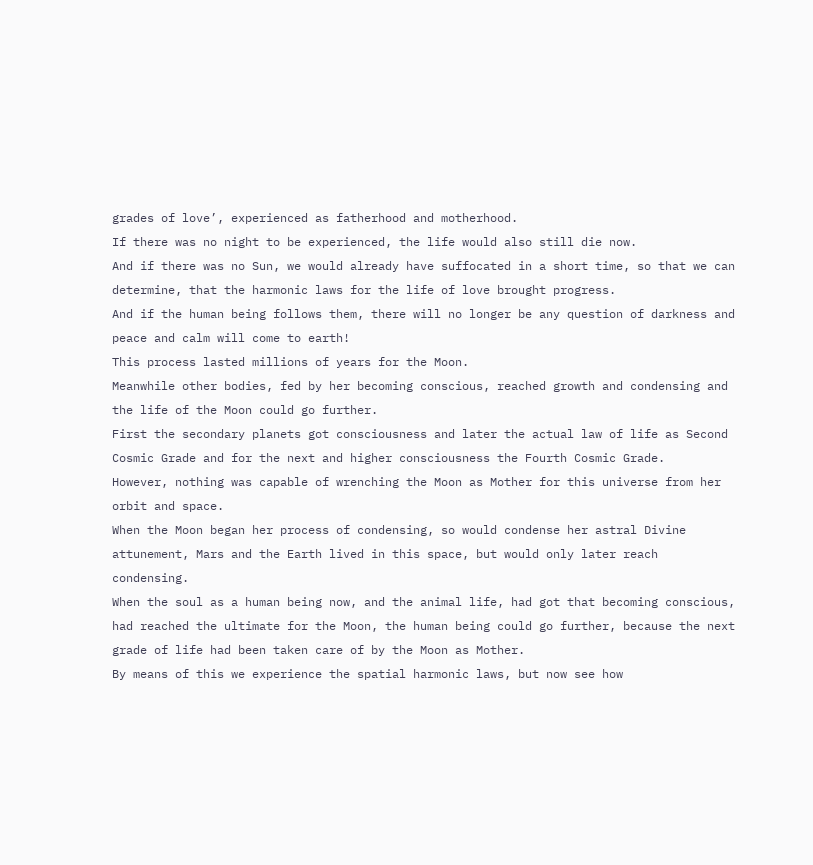grades of love’, experienced as fatherhood and motherhood.
If there was no night to be experienced, the life would also still die now.
And if there was no Sun, we would already have suffocated in a short time, so that we can determine, that the harmonic laws for the life of love brought progress.
And if the human being follows them, there will no longer be any question of darkness and peace and calm will come to earth!
This process lasted millions of years for the Moon.
Meanwhile other bodies, fed by her becoming conscious, reached growth and condensing and the life of the Moon could go further.
First the secondary planets got consciousness and later the actual law of life as Second Cosmic Grade and for the next and higher consciousness the Fourth Cosmic Grade.
However, nothing was capable of wrenching the Moon as Mother for this universe from her orbit and space.
When the Moon began her process of condensing, so would condense her astral Divine attunement, Mars and the Earth lived in this space, but would only later reach condensing.
When the soul as a human being now, and the animal life, had got that becoming conscious, had reached the ultimate for the Moon, the human being could go further, because the next grade of life had been taken care of by the Moon as Mother.
By means of this we experience the spatial harmonic laws, but now see how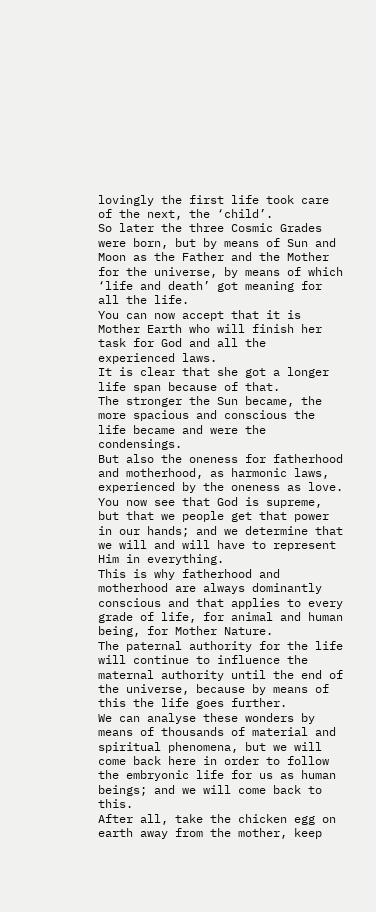lovingly the first life took care of the next, the ‘child’.
So later the three Cosmic Grades were born, but by means of Sun and Moon as the Father and the Mother for the universe, by means of which ‘life and death’ got meaning for all the life.
You can now accept that it is Mother Earth who will finish her task for God and all the experienced laws.
It is clear that she got a longer life span because of that.
The stronger the Sun became, the more spacious and conscious the life became and were the condensings.
But also the oneness for fatherhood and motherhood, as harmonic laws, experienced by the oneness as love.
You now see that God is supreme, but that we people get that power in our hands; and we determine that we will and will have to represent Him in everything.
This is why fatherhood and motherhood are always dominantly conscious and that applies to every grade of life, for animal and human being, for Mother Nature.
The paternal authority for the life will continue to influence the maternal authority until the end of the universe, because by means of this the life goes further.
We can analyse these wonders by means of thousands of material and spiritual phenomena, but we will come back here in order to follow the embryonic life for us as human beings; and we will come back to this.
After all, take the chicken egg on earth away from the mother, keep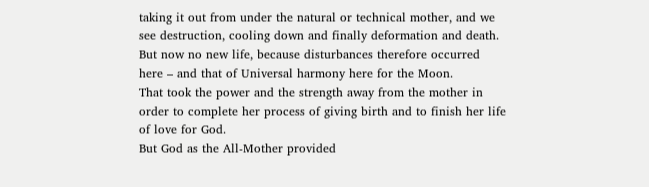taking it out from under the natural or technical mother, and we see destruction, cooling down and finally deformation and death.
But now no new life, because disturbances therefore occurred here – and that of Universal harmony here for the Moon.
That took the power and the strength away from the mother in order to complete her process of giving birth and to finish her life of love for God.
But God as the All-Mother provided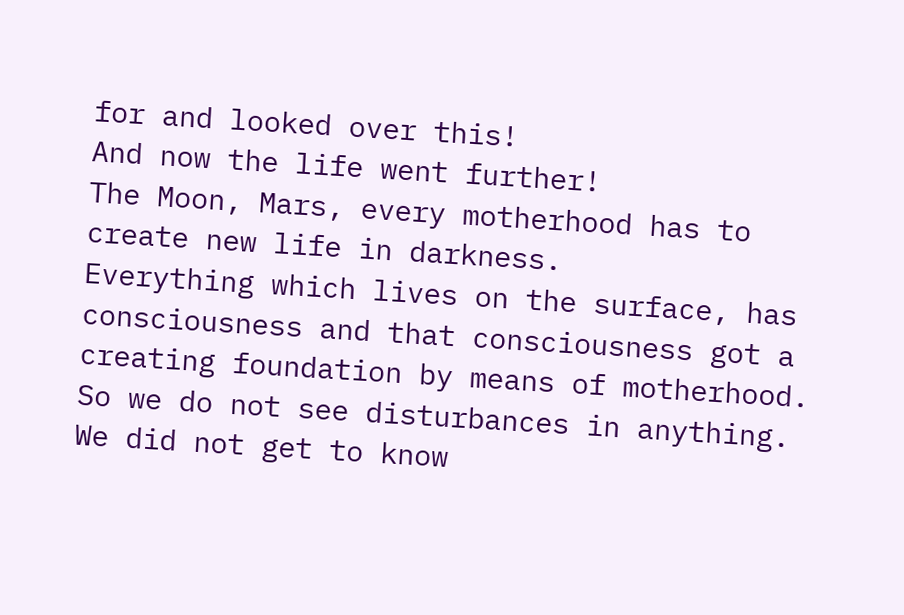for and looked over this!
And now the life went further!
The Moon, Mars, every motherhood has to create new life in darkness.
Everything which lives on the surface, has consciousness and that consciousness got a creating foundation by means of motherhood.
So we do not see disturbances in anything.
We did not get to know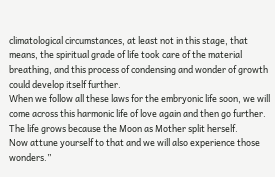climatological circumstances, at least not in this stage, that means, the spiritual grade of life took care of the material breathing, and this process of condensing and wonder of growth could develop itself further.
When we follow all these laws for the embryonic life soon, we will come across this harmonic life of love again and then go further.
The life grows because the Moon as Mother split herself.
Now attune yourself to that and we will also experience those wonders.”